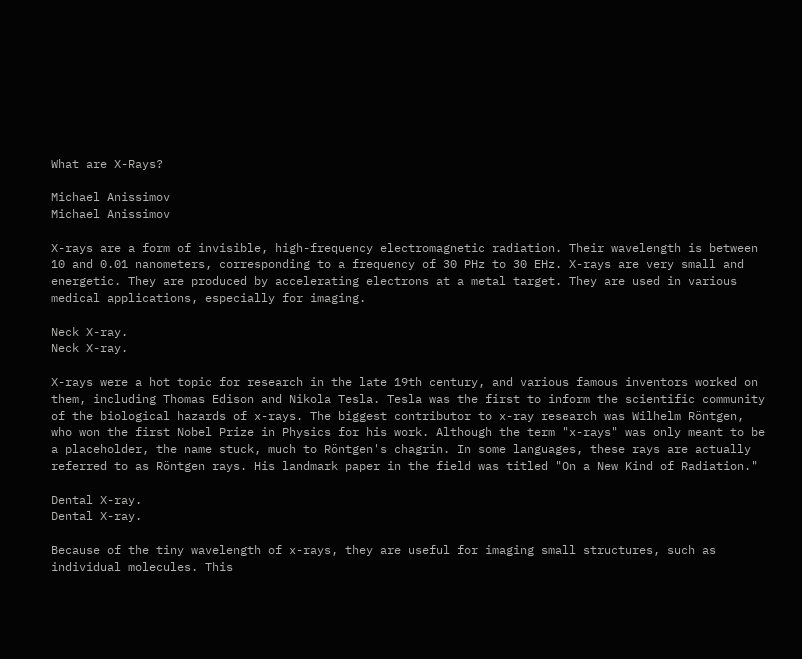What are X-Rays?

Michael Anissimov
Michael Anissimov

X-rays are a form of invisible, high-frequency electromagnetic radiation. Their wavelength is between 10 and 0.01 nanometers, corresponding to a frequency of 30 PHz to 30 EHz. X-rays are very small and energetic. They are produced by accelerating electrons at a metal target. They are used in various medical applications, especially for imaging.

Neck X-ray.
Neck X-ray.

X-rays were a hot topic for research in the late 19th century, and various famous inventors worked on them, including Thomas Edison and Nikola Tesla. Tesla was the first to inform the scientific community of the biological hazards of x-rays. The biggest contributor to x-ray research was Wilhelm Röntgen, who won the first Nobel Prize in Physics for his work. Although the term "x-rays" was only meant to be a placeholder, the name stuck, much to Röntgen's chagrin. In some languages, these rays are actually referred to as Röntgen rays. His landmark paper in the field was titled "On a New Kind of Radiation."

Dental X-ray.
Dental X-ray.

Because of the tiny wavelength of x-rays, they are useful for imaging small structures, such as individual molecules. This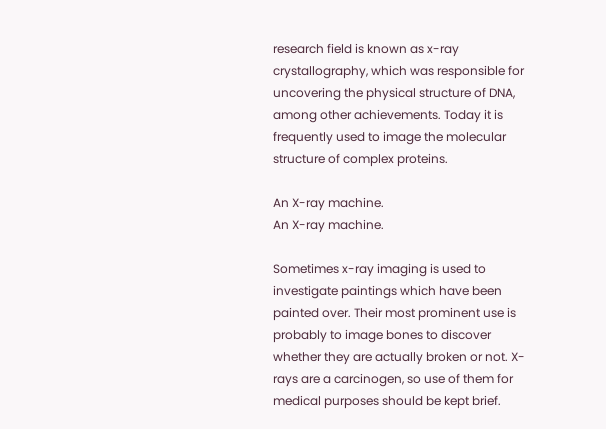research field is known as x-ray crystallography, which was responsible for uncovering the physical structure of DNA, among other achievements. Today it is frequently used to image the molecular structure of complex proteins.

An X-ray machine.
An X-ray machine.

Sometimes x-ray imaging is used to investigate paintings which have been painted over. Their most prominent use is probably to image bones to discover whether they are actually broken or not. X-rays are a carcinogen, so use of them for medical purposes should be kept brief.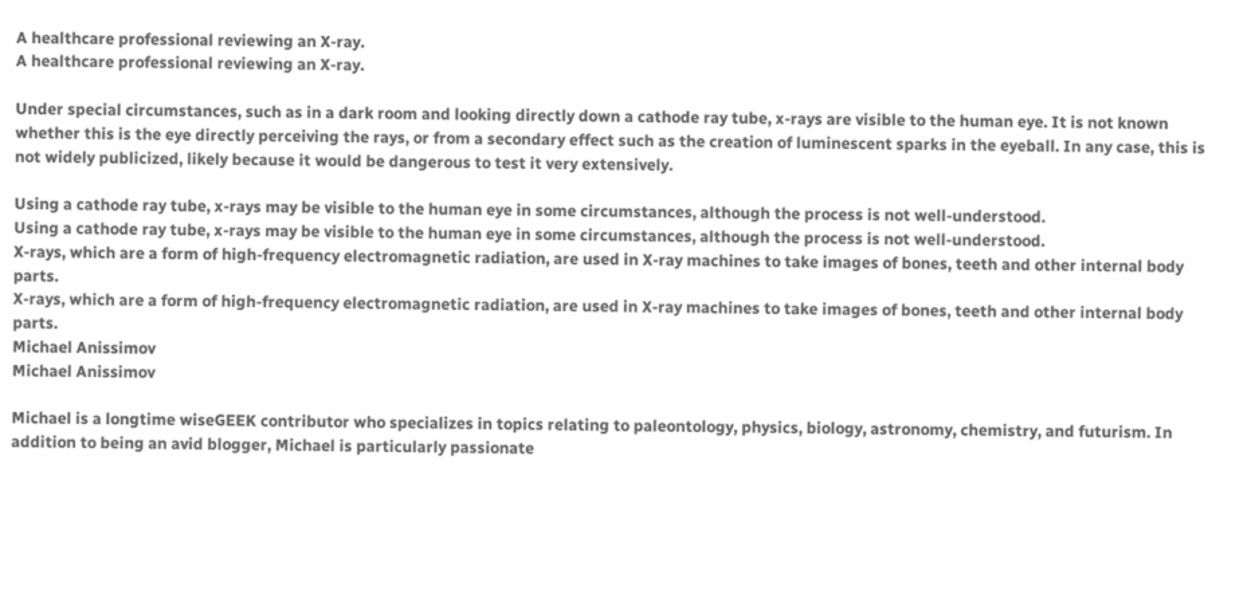A healthcare professional reviewing an X-ray.
A healthcare professional reviewing an X-ray.

Under special circumstances, such as in a dark room and looking directly down a cathode ray tube, x-rays are visible to the human eye. It is not known whether this is the eye directly perceiving the rays, or from a secondary effect such as the creation of luminescent sparks in the eyeball. In any case, this is not widely publicized, likely because it would be dangerous to test it very extensively.

Using a cathode ray tube, x-rays may be visible to the human eye in some circumstances, although the process is not well-understood.
Using a cathode ray tube, x-rays may be visible to the human eye in some circumstances, although the process is not well-understood.
X-rays, which are a form of high-frequency electromagnetic radiation, are used in X-ray machines to take images of bones, teeth and other internal body parts.
X-rays, which are a form of high-frequency electromagnetic radiation, are used in X-ray machines to take images of bones, teeth and other internal body parts.
Michael Anissimov
Michael Anissimov

Michael is a longtime wiseGEEK contributor who specializes in topics relating to paleontology, physics, biology, astronomy, chemistry, and futurism. In addition to being an avid blogger, Michael is particularly passionate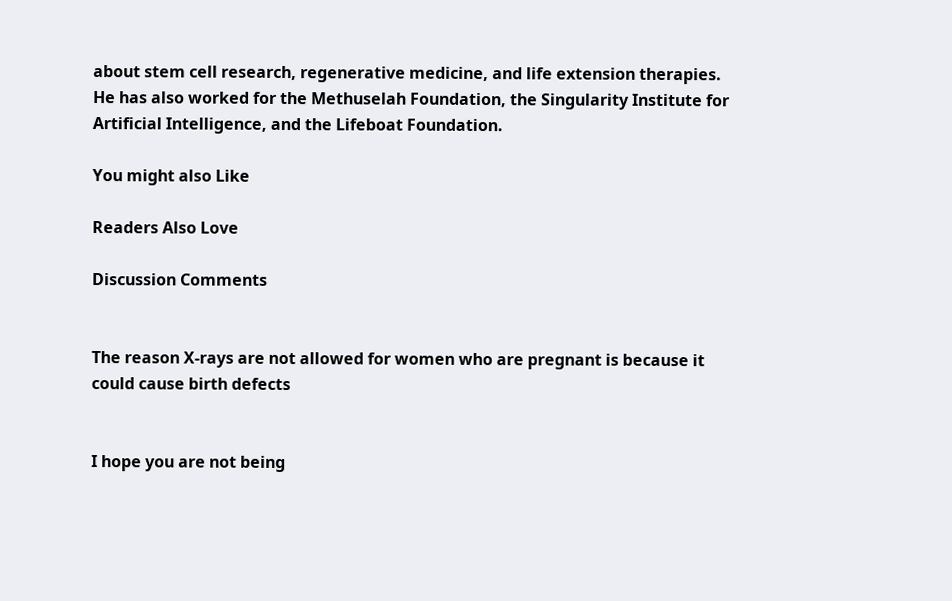about stem cell research, regenerative medicine, and life extension therapies. He has also worked for the Methuselah Foundation, the Singularity Institute for Artificial Intelligence, and the Lifeboat Foundation.

You might also Like

Readers Also Love

Discussion Comments


The reason X-rays are not allowed for women who are pregnant is because it could cause birth defects


I hope you are not being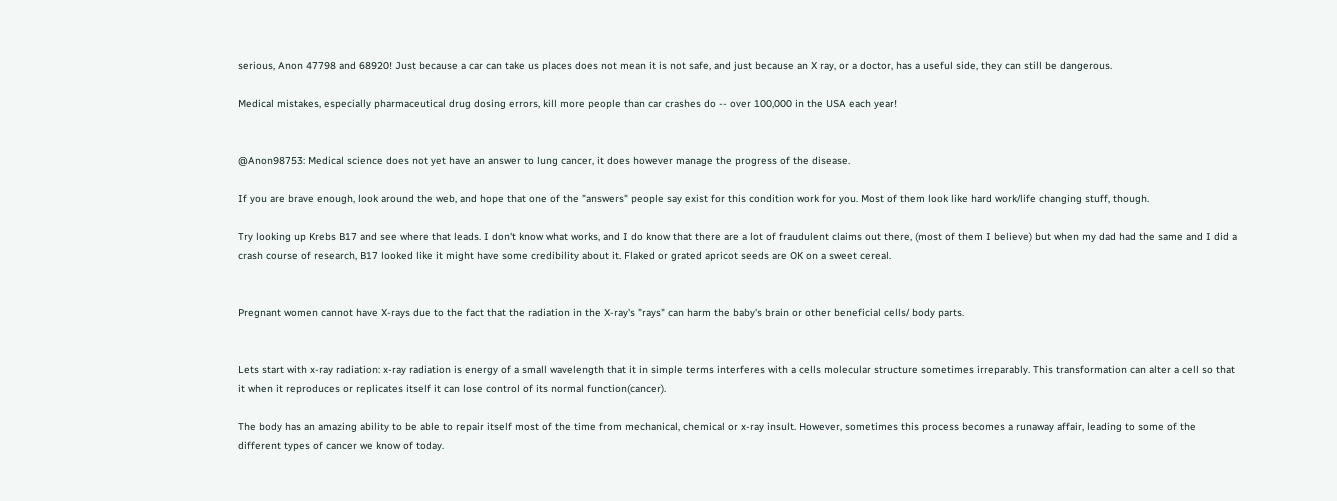serious, Anon 47798 and 68920! Just because a car can take us places does not mean it is not safe, and just because an X ray, or a doctor, has a useful side, they can still be dangerous.

Medical mistakes, especially pharmaceutical drug dosing errors, kill more people than car crashes do -- over 100,000 in the USA each year!


@Anon98753: Medical science does not yet have an answer to lung cancer, it does however manage the progress of the disease.

If you are brave enough, look around the web, and hope that one of the "answers" people say exist for this condition work for you. Most of them look like hard work/life changing stuff, though.

Try looking up Krebs B17 and see where that leads. I don't know what works, and I do know that there are a lot of fraudulent claims out there, (most of them I believe) but when my dad had the same and I did a crash course of research, B17 looked like it might have some credibility about it. Flaked or grated apricot seeds are OK on a sweet cereal.


Pregnant women cannot have X-rays due to the fact that the radiation in the X-ray's "rays" can harm the baby's brain or other beneficial cells/ body parts.


Lets start with x-ray radiation: x-ray radiation is energy of a small wavelength that it in simple terms interferes with a cells molecular structure sometimes irreparably. This transformation can alter a cell so that it when it reproduces or replicates itself it can lose control of its normal function(cancer).

The body has an amazing ability to be able to repair itself most of the time from mechanical, chemical or x-ray insult. However, sometimes this process becomes a runaway affair, leading to some of the different types of cancer we know of today.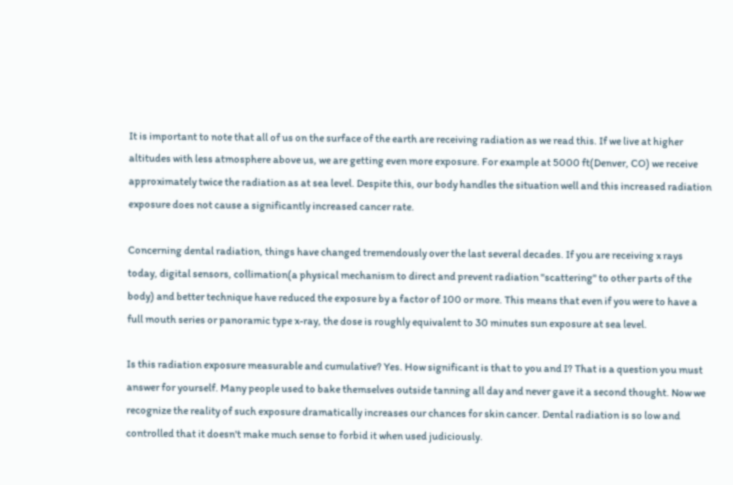It is important to note that all of us on the surface of the earth are receiving radiation as we read this. If we live at higher altitudes with less atmosphere above us, we are getting even more exposure. For example at 5000 ft(Denver, CO) we receive approximately twice the radiation as at sea level. Despite this, our body handles the situation well and this increased radiation exposure does not cause a significantly increased cancer rate.

Concerning dental radiation, things have changed tremendously over the last several decades. If you are receiving x rays today, digital sensors, collimation(a physical mechanism to direct and prevent radiation "scattering" to other parts of the body) and better technique have reduced the exposure by a factor of 100 or more. This means that even if you were to have a full mouth series or panoramic type x-ray, the dose is roughly equivalent to 30 minutes sun exposure at sea level.

Is this radiation exposure measurable and cumulative? Yes. How significant is that to you and I? That is a question you must answer for yourself. Many people used to bake themselves outside tanning all day and never gave it a second thought. Now we recognize the reality of such exposure dramatically increases our chances for skin cancer. Dental radiation is so low and controlled that it doesn't make much sense to forbid it when used judiciously.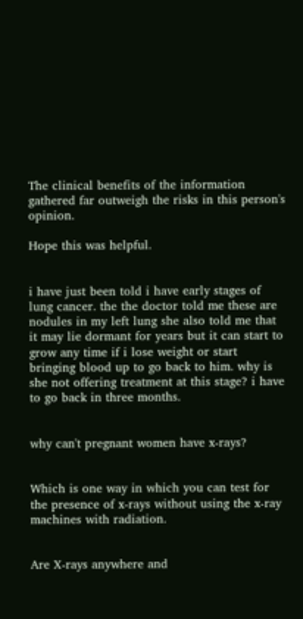The clinical benefits of the information gathered far outweigh the risks in this person's opinion.

Hope this was helpful.


i have just been told i have early stages of lung cancer. the the doctor told me these are nodules in my left lung she also told me that it may lie dormant for years but it can start to grow any time if i lose weight or start bringing blood up to go back to him. why is she not offering treatment at this stage? i have to go back in three months.


why can't pregnant women have x-rays?


Which is one way in which you can test for the presence of x-rays without using the x-ray machines with radiation.


Are X-rays anywhere and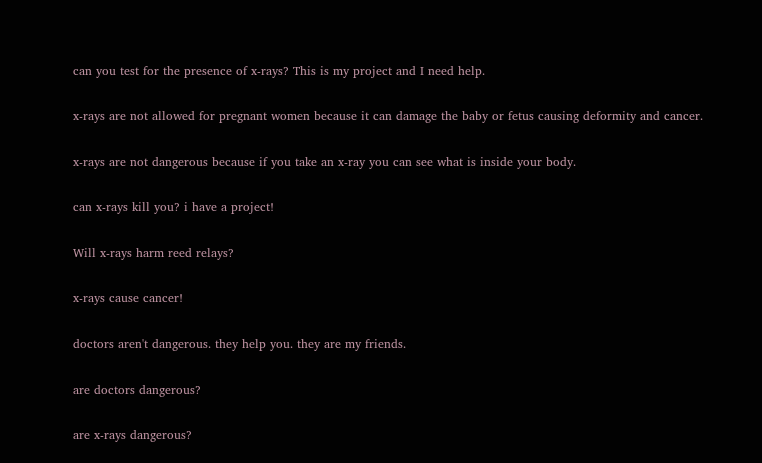can you test for the presence of x-rays? This is my project and I need help.


x-rays are not allowed for pregnant women because it can damage the baby or fetus causing deformity and cancer.


x-rays are not dangerous because if you take an x-ray you can see what is inside your body.


can x-rays kill you? i have a project!


Will x-rays harm reed relays?


x-rays cause cancer!


doctors aren't dangerous. they help you. they are my friends.


are doctors dangerous?


are x-rays dangerous?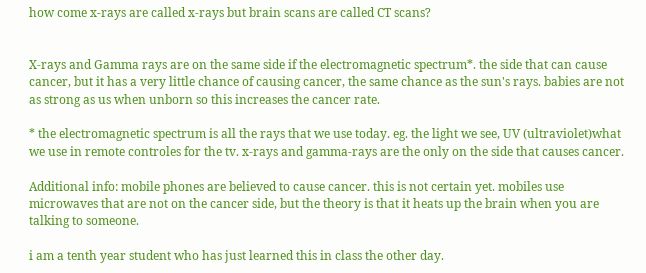how come x-rays are called x-rays but brain scans are called CT scans?


X-rays and Gamma rays are on the same side if the electromagnetic spectrum*. the side that can cause cancer, but it has a very little chance of causing cancer, the same chance as the sun's rays. babies are not as strong as us when unborn so this increases the cancer rate.

* the electromagnetic spectrum is all the rays that we use today. eg. the light we see, UV (ultraviolet)what we use in remote controles for the tv. x-rays and gamma-rays are the only on the side that causes cancer.

Additional info: mobile phones are believed to cause cancer. this is not certain yet. mobiles use microwaves that are not on the cancer side, but the theory is that it heats up the brain when you are talking to someone.

i am a tenth year student who has just learned this in class the other day.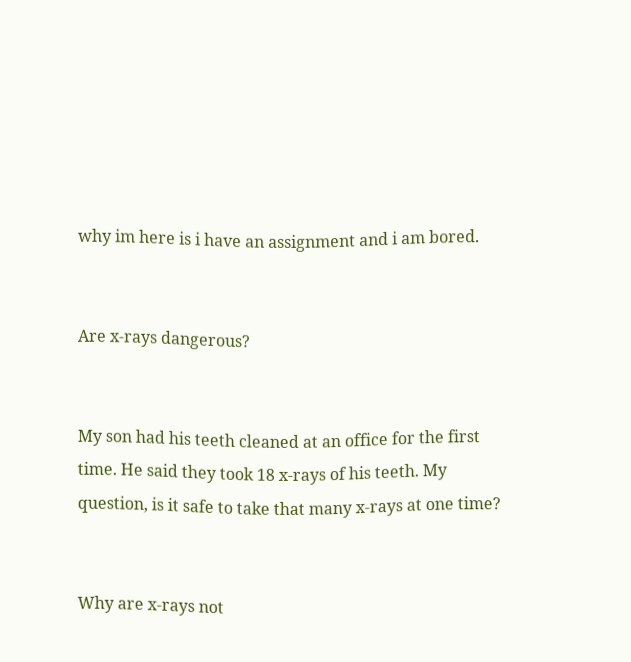why im here is i have an assignment and i am bored.


Are x-rays dangerous?


My son had his teeth cleaned at an office for the first time. He said they took 18 x-rays of his teeth. My question, is it safe to take that many x-rays at one time?


Why are x-rays not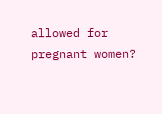allowed for pregnant women?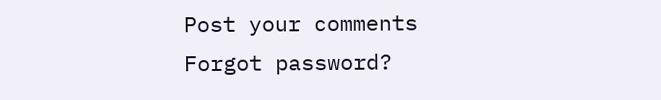Post your comments
Forgot password?